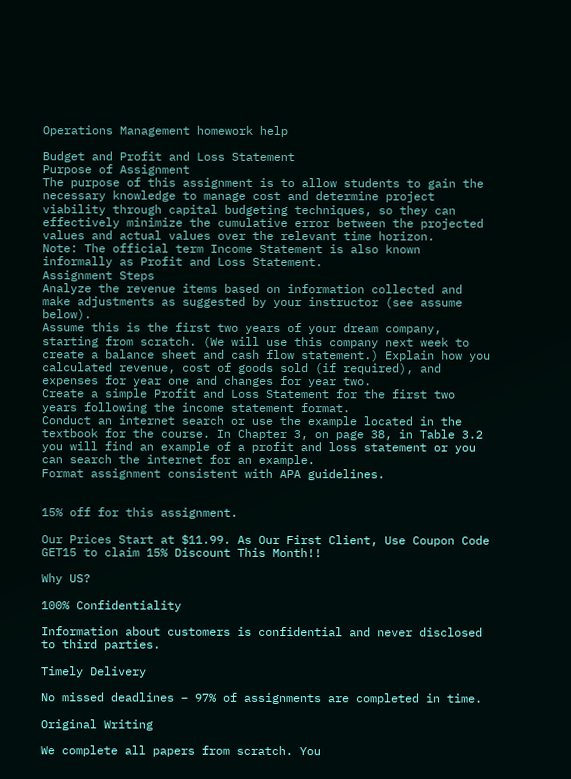Operations Management homework help

Budget and Profit and Loss Statement
Purpose of Assignment
The purpose of this assignment is to allow students to gain the necessary knowledge to manage cost and determine project viability through capital budgeting techniques, so they can effectively minimize the cumulative error between the projected values and actual values over the relevant time horizon.
Note: The official term Income Statement is also known informally as Profit and Loss Statement.
Assignment Steps
Analyze the revenue items based on information collected and make adjustments as suggested by your instructor (see assume below).
Assume this is the first two years of your dream company, starting from scratch. (We will use this company next week to create a balance sheet and cash flow statement.) Explain how you calculated revenue, cost of goods sold (if required), and expenses for year one and changes for year two.
Create a simple Profit and Loss Statement for the first two years following the income statement format.
Conduct an internet search or use the example located in the textbook for the course. In Chapter 3, on page 38, in Table 3.2 you will find an example of a profit and loss statement or you can search the internet for an example.
Format assignment consistent with APA guidelines.


15% off for this assignment.

Our Prices Start at $11.99. As Our First Client, Use Coupon Code GET15 to claim 15% Discount This Month!!

Why US?

100% Confidentiality

Information about customers is confidential and never disclosed to third parties.

Timely Delivery

No missed deadlines – 97% of assignments are completed in time.

Original Writing

We complete all papers from scratch. You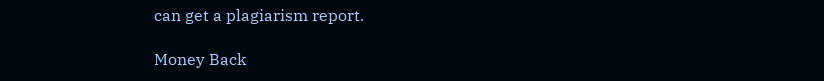can get a plagiarism report.

Money Back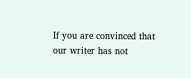If you are convinced that our writer has not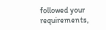followed your requirements,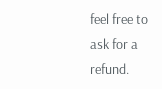feel free to ask for a refund.